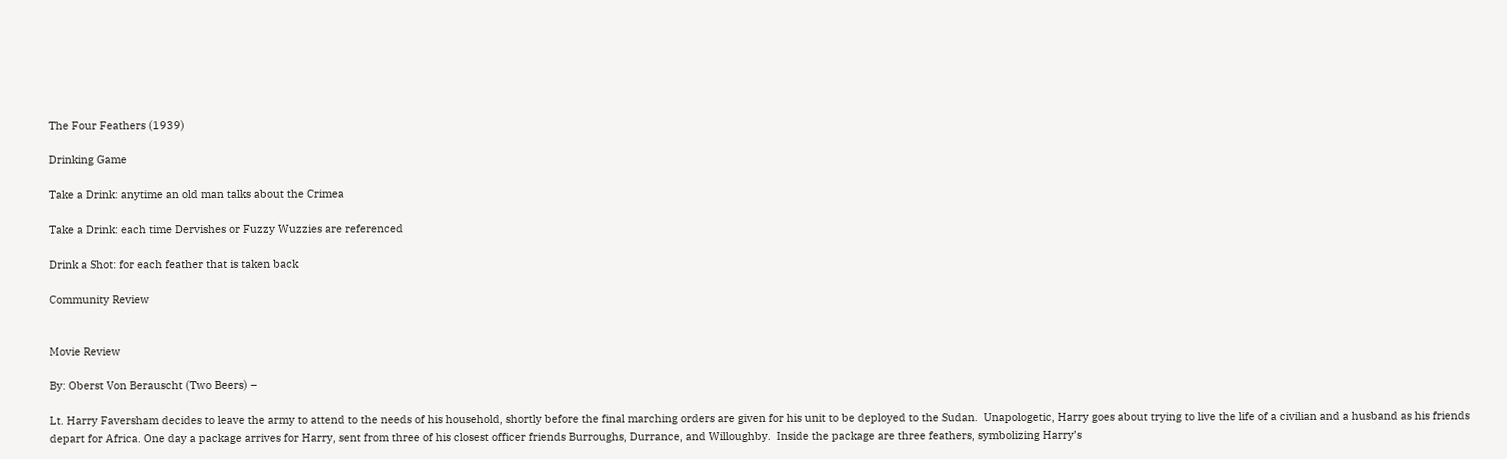The Four Feathers (1939)

Drinking Game

Take a Drink: anytime an old man talks about the Crimea

Take a Drink: each time Dervishes or Fuzzy Wuzzies are referenced

Drink a Shot: for each feather that is taken back

Community Review


Movie Review

By: Oberst Von Berauscht (Two Beers) –

Lt. Harry Faversham decides to leave the army to attend to the needs of his household, shortly before the final marching orders are given for his unit to be deployed to the Sudan.  Unapologetic, Harry goes about trying to live the life of a civilian and a husband as his friends depart for Africa. One day a package arrives for Harry, sent from three of his closest officer friends Burroughs, Durrance, and Willoughby.  Inside the package are three feathers, symbolizing Harry’s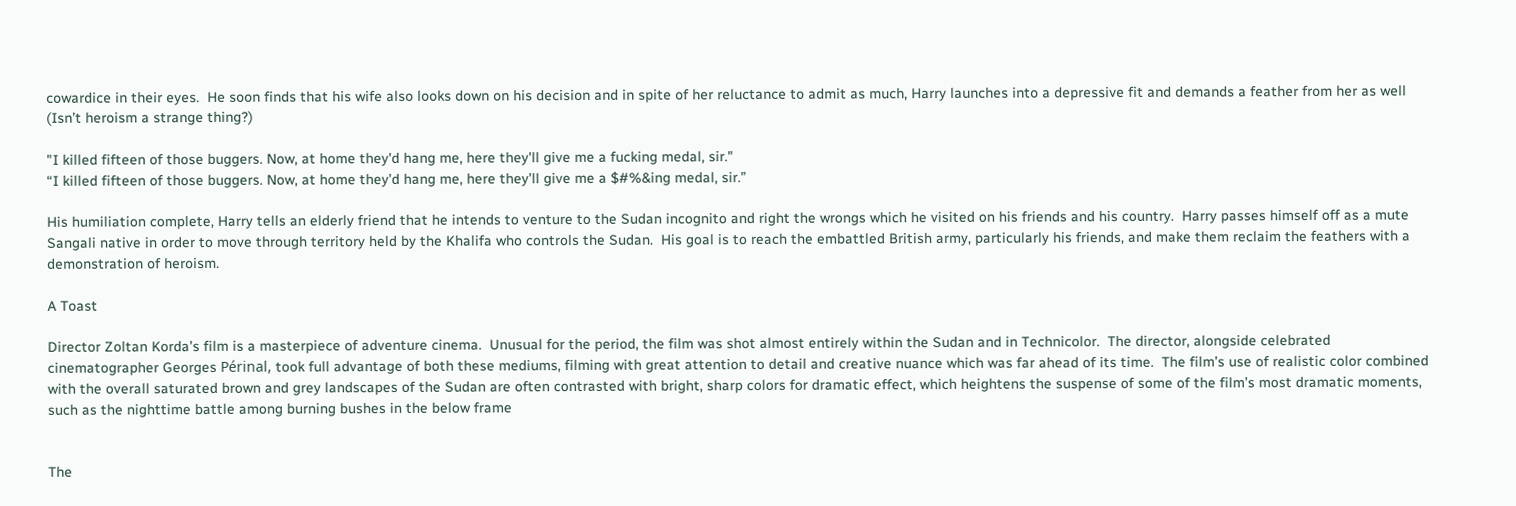cowardice in their eyes.  He soon finds that his wife also looks down on his decision and in spite of her reluctance to admit as much, Harry launches into a depressive fit and demands a feather from her as well (Isn’t heroism a strange thing?)

"I killed fifteen of those buggers. Now, at home they'd hang me, here they'll give me a fucking medal, sir."
“I killed fifteen of those buggers. Now, at home they’d hang me, here they’ll give me a $#%&ing medal, sir.”

His humiliation complete, Harry tells an elderly friend that he intends to venture to the Sudan incognito and right the wrongs which he visited on his friends and his country.  Harry passes himself off as a mute Sangali native in order to move through territory held by the Khalifa who controls the Sudan.  His goal is to reach the embattled British army, particularly his friends, and make them reclaim the feathers with a demonstration of heroism.

A Toast

Director Zoltan Korda’s film is a masterpiece of adventure cinema.  Unusual for the period, the film was shot almost entirely within the Sudan and in Technicolor.  The director, alongside celebrated cinematographer Georges Périnal, took full advantage of both these mediums, filming with great attention to detail and creative nuance which was far ahead of its time.  The film’s use of realistic color combined with the overall saturated brown and grey landscapes of the Sudan are often contrasted with bright, sharp colors for dramatic effect, which heightens the suspense of some of the film’s most dramatic moments, such as the nighttime battle among burning bushes in the below frame


The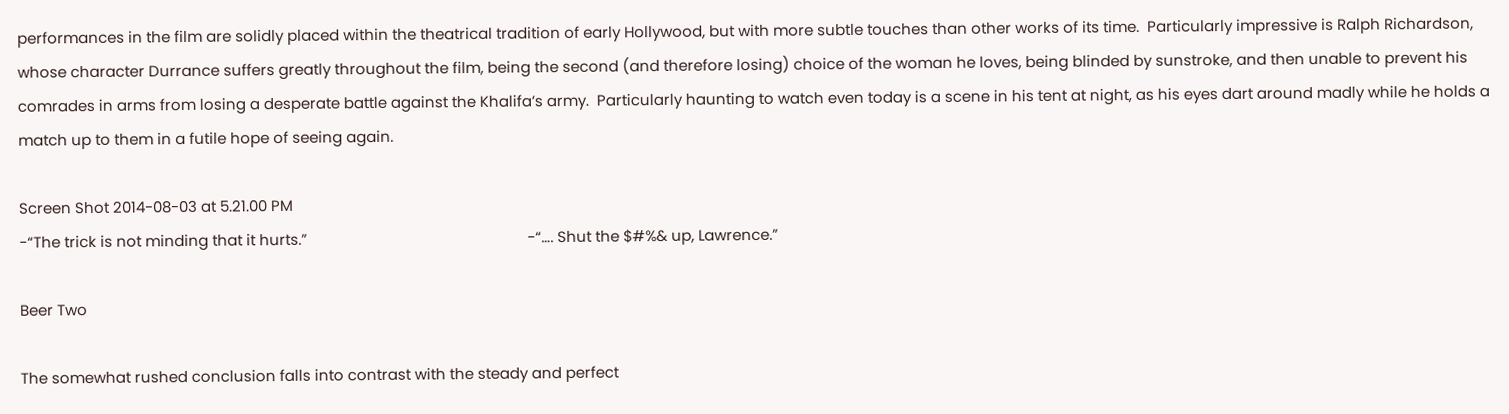performances in the film are solidly placed within the theatrical tradition of early Hollywood, but with more subtle touches than other works of its time.  Particularly impressive is Ralph Richardson, whose character Durrance suffers greatly throughout the film, being the second (and therefore losing) choice of the woman he loves, being blinded by sunstroke, and then unable to prevent his comrades in arms from losing a desperate battle against the Khalifa’s army.  Particularly haunting to watch even today is a scene in his tent at night, as his eyes dart around madly while he holds a match up to them in a futile hope of seeing again.

Screen Shot 2014-08-03 at 5.21.00 PM
-“The trick is not minding that it hurts.”                                                       -“…. Shut the $#%& up, Lawrence.”

Beer Two

The somewhat rushed conclusion falls into contrast with the steady and perfect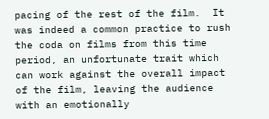pacing of the rest of the film.  It was indeed a common practice to rush the coda on films from this time period, an unfortunate trait which can work against the overall impact of the film, leaving the audience with an emotionally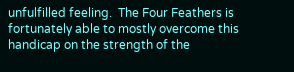unfulfilled feeling.  The Four Feathers is fortunately able to mostly overcome this handicap on the strength of the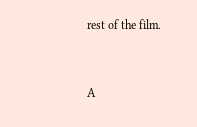rest of the film.


A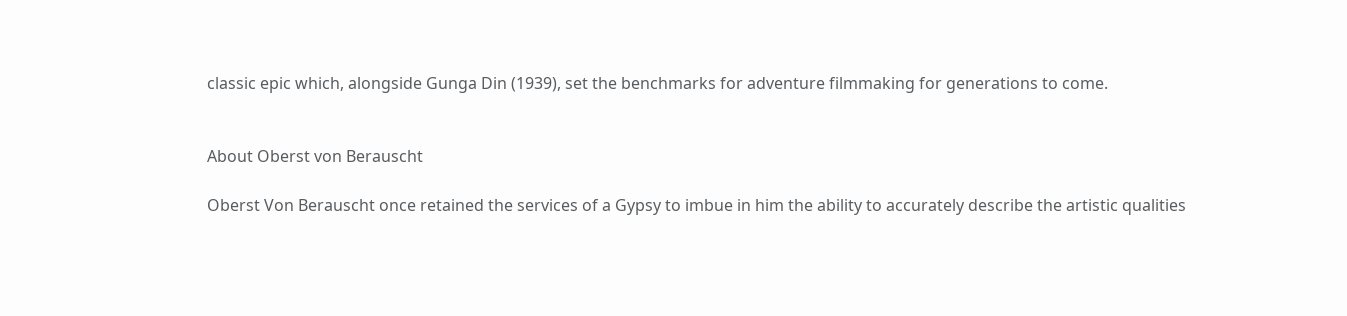classic epic which, alongside Gunga Din (1939), set the benchmarks for adventure filmmaking for generations to come.


About Oberst von Berauscht

Oberst Von Berauscht once retained the services of a Gypsy to imbue in him the ability to accurately describe the artistic qualities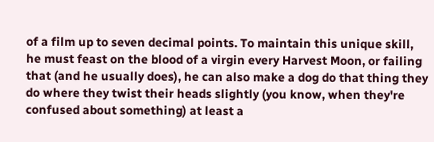of a film up to seven decimal points. To maintain this unique skill, he must feast on the blood of a virgin every Harvest Moon, or failing that (and he usually does), he can also make a dog do that thing they do where they twist their heads slightly (you know, when they're confused about something) at least a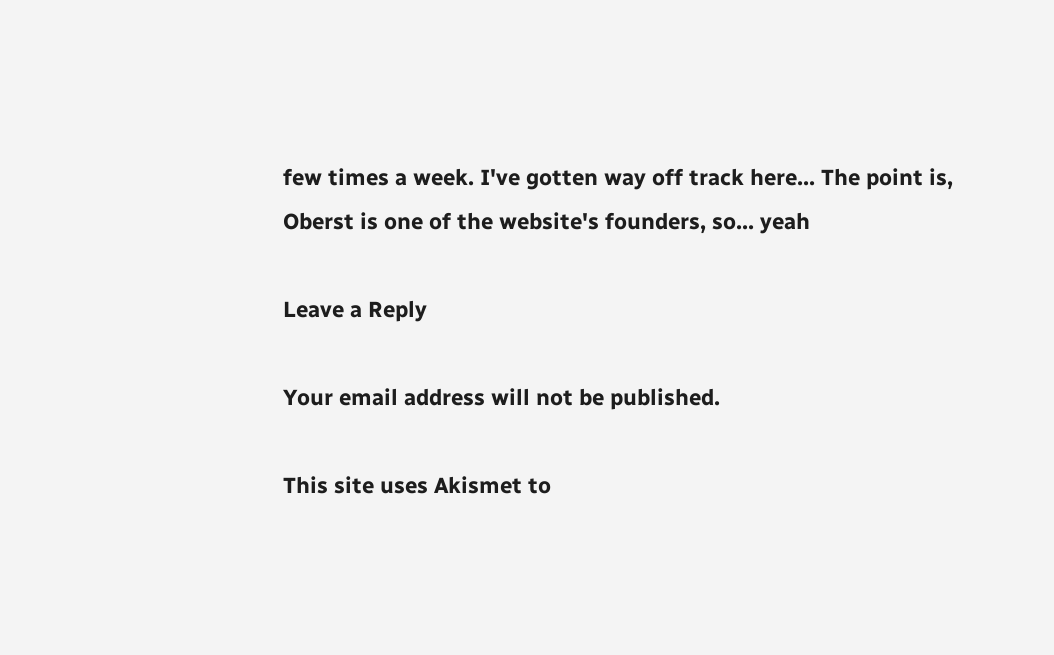few times a week. I've gotten way off track here... The point is, Oberst is one of the website's founders, so... yeah

Leave a Reply

Your email address will not be published.

This site uses Akismet to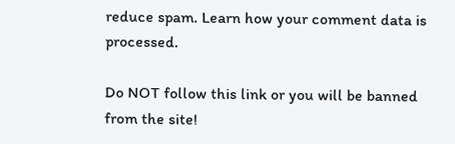reduce spam. Learn how your comment data is processed.

Do NOT follow this link or you will be banned from the site!